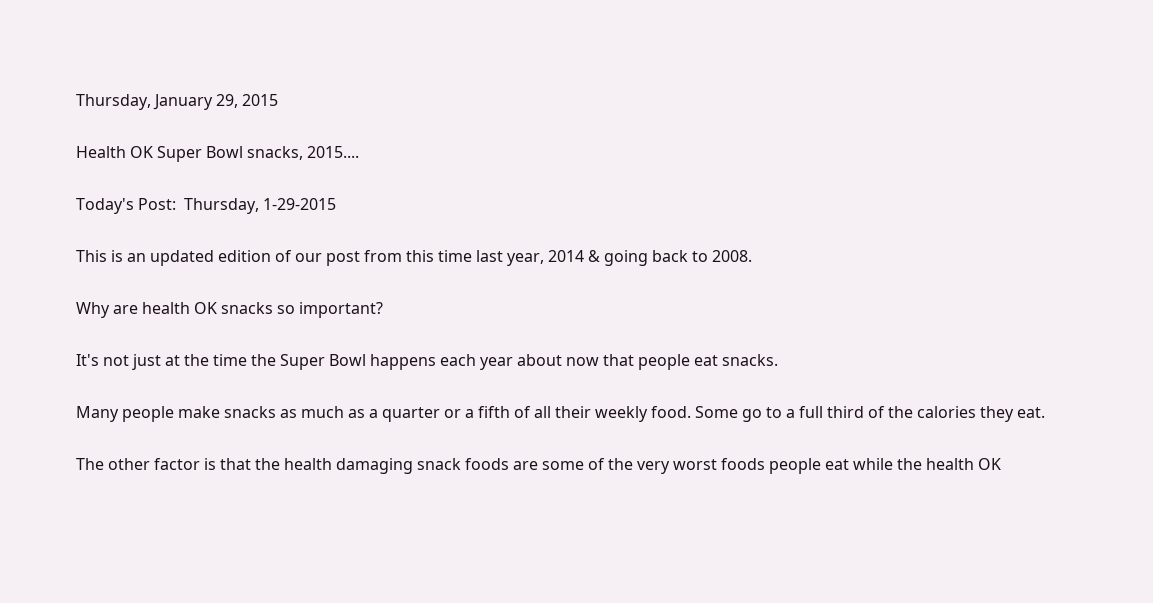Thursday, January 29, 2015

Health OK Super Bowl snacks, 2015....

Today's Post:  Thursday, 1-29-2015

This is an updated edition of our post from this time last year, 2014 & going back to 2008.

Why are health OK snacks so important?

It's not just at the time the Super Bowl happens each year about now that people eat snacks.

Many people make snacks as much as a quarter or a fifth of all their weekly food. Some go to a full third of the calories they eat.

The other factor is that the health damaging snack foods are some of the very worst foods people eat while the health OK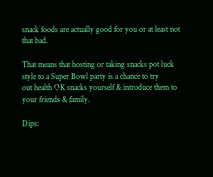snack foods are actually good for you or at least not that bad.

That means that hosting or taking snacks pot luck style to a Super Bowl party is a chance to try
out health OK snacks yourself & introduce them to your friends & family.

Dips: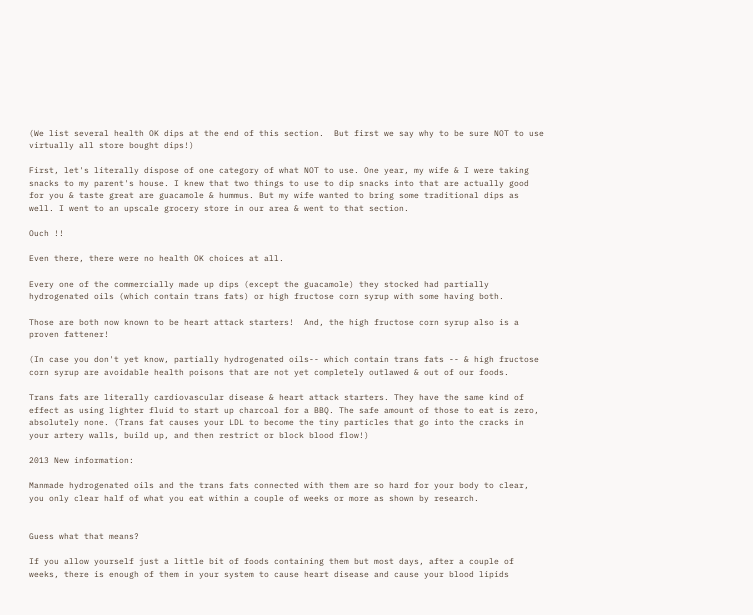(We list several health OK dips at the end of this section.  But first we say why to be sure NOT to use virtually all store bought dips!)

First, let's literally dispose of one category of what NOT to use. One year, my wife & I were taking snacks to my parent's house. I knew that two things to use to dip snacks into that are actually good for you & taste great are guacamole & hummus. But my wife wanted to bring some traditional dips as well. I went to an upscale grocery store in our area & went to that section.

Ouch !!

Even there, there were no health OK choices at all.

Every one of the commercially made up dips (except the guacamole) they stocked had partially hydrogenated oils (which contain trans fats) or high fructose corn syrup with some having both.

Those are both now known to be heart attack starters!  And, the high fructose corn syrup also is a proven fattener!

(In case you don't yet know, partially hydrogenated oils-- which contain trans fats -- & high fructose corn syrup are avoidable health poisons that are not yet completely outlawed & out of our foods.

Trans fats are literally cardiovascular disease & heart attack starters. They have the same kind of effect as using lighter fluid to start up charcoal for a BBQ. The safe amount of those to eat is zero, absolutely none. (Trans fat causes your LDL to become the tiny particles that go into the cracks in your artery walls, build up, and then restrict or block blood flow!)

2013 New information:

Manmade hydrogenated oils and the trans fats connected with them are so hard for your body to clear, you only clear half of what you eat within a couple of weeks or more as shown by research.


Guess what that means?

If you allow yourself just a little bit of foods containing them but most days, after a couple of weeks, there is enough of them in your system to cause heart disease and cause your blood lipids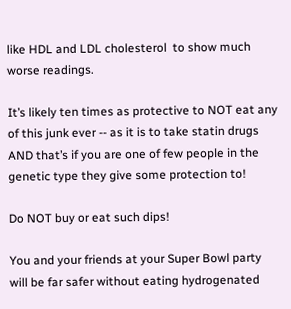like HDL and LDL cholesterol  to show much worse readings.

It’s likely ten times as protective to NOT eat any of this junk ever -- as it is to take statin drugs AND that’s if you are one of few people in the genetic type they give some protection to!

Do NOT buy or eat such dips!

You and your friends at your Super Bowl party will be far safer without eating hydrogenated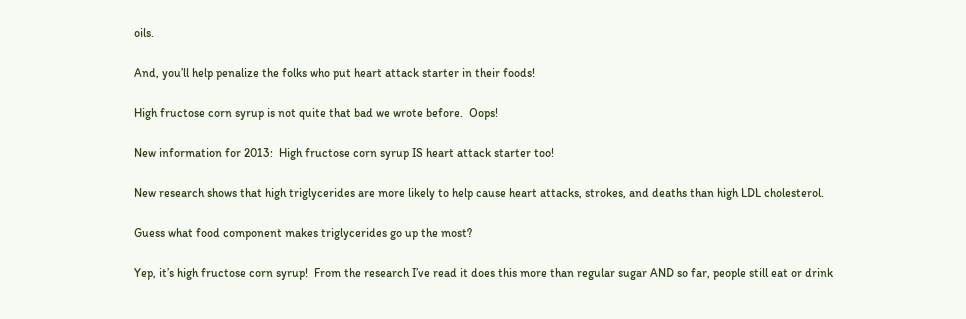oils.

And, you’ll help penalize the folks who put heart attack starter in their foods!

High fructose corn syrup is not quite that bad we wrote before.  Oops!

New information for 2013:  High fructose corn syrup IS heart attack starter too!

New research shows that high triglycerides are more likely to help cause heart attacks, strokes, and deaths than high LDL cholesterol.

Guess what food component makes triglycerides go up the most?

Yep, it’s high fructose corn syrup!  From the research I’ve read it does this more than regular sugar AND so far, people still eat or drink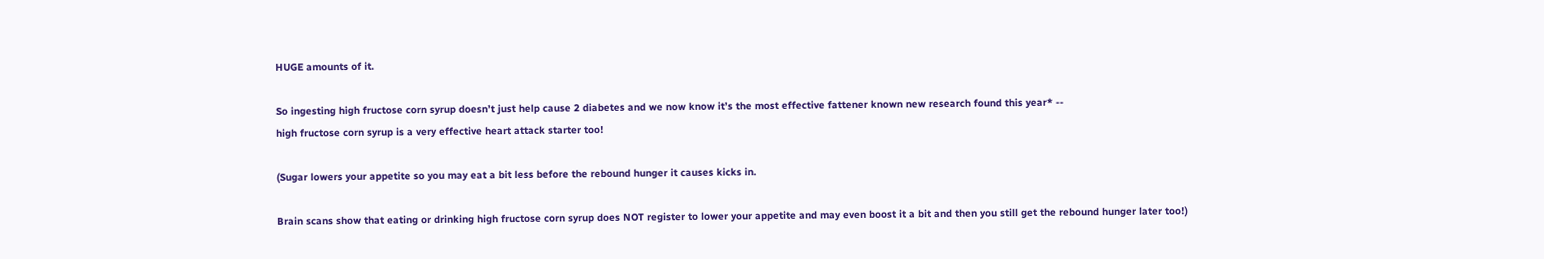HUGE amounts of it.

So ingesting high fructose corn syrup doesn’t just help cause 2 diabetes and we now know it’s the most effective fattener known new research found this year* --
high fructose corn syrup is a very effective heart attack starter too!

(Sugar lowers your appetite so you may eat a bit less before the rebound hunger it causes kicks in.

Brain scans show that eating or drinking high fructose corn syrup does NOT register to lower your appetite and may even boost it a bit and then you still get the rebound hunger later too!)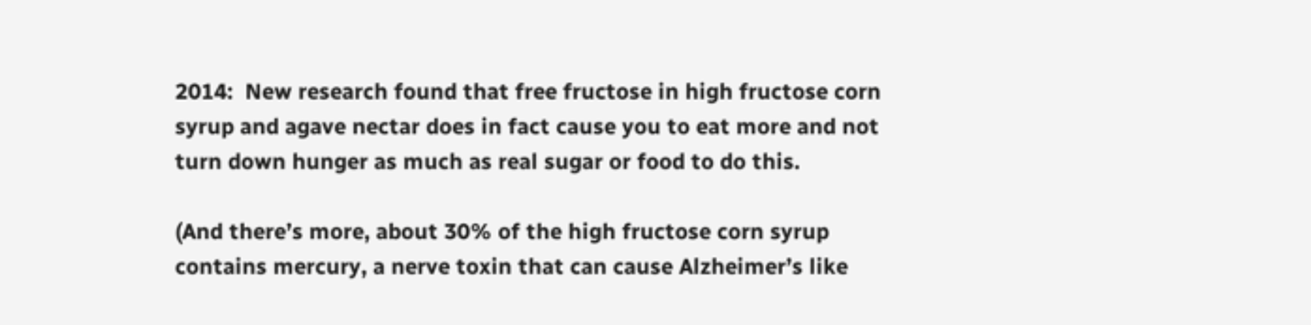2014:  New research found that free fructose in high fructose corn syrup and agave nectar does in fact cause you to eat more and not turn down hunger as much as real sugar or food to do this.

(And there’s more, about 30% of the high fructose corn syrup contains mercury, a nerve toxin that can cause Alzheimer’s like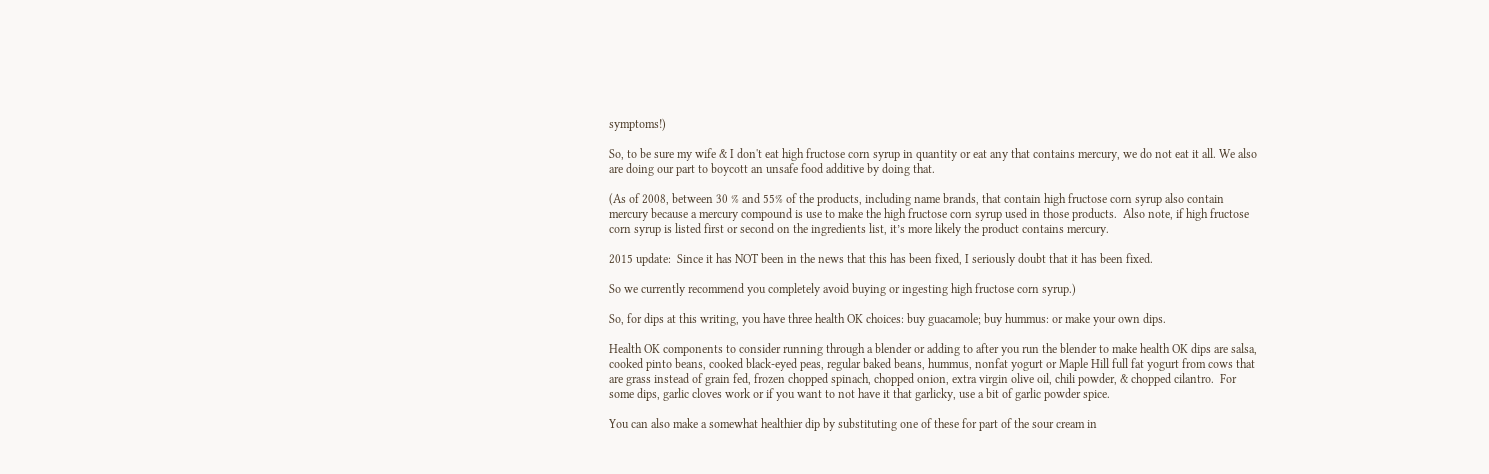symptoms!)

So, to be sure my wife & I don't eat high fructose corn syrup in quantity or eat any that contains mercury, we do not eat it all. We also are doing our part to boycott an unsafe food additive by doing that.

(As of 2008, between 30 % and 55% of the products, including name brands, that contain high fructose corn syrup also contain mercury because a mercury compound is use to make the high fructose corn syrup used in those products.  Also note, if high fructose corn syrup is listed first or second on the ingredients list, it’s more likely the product contains mercury.

2015 update:  Since it has NOT been in the news that this has been fixed, I seriously doubt that it has been fixed.

So we currently recommend you completely avoid buying or ingesting high fructose corn syrup.)

So, for dips at this writing, you have three health OK choices: buy guacamole; buy hummus: or make your own dips.

Health OK components to consider running through a blender or adding to after you run the blender to make health OK dips are salsa, cooked pinto beans, cooked black-eyed peas, regular baked beans, hummus, nonfat yogurt or Maple Hill full fat yogurt from cows that are grass instead of grain fed, frozen chopped spinach, chopped onion, extra virgin olive oil, chili powder, & chopped cilantro.  For some dips, garlic cloves work or if you want to not have it that garlicky, use a bit of garlic powder spice.

You can also make a somewhat healthier dip by substituting one of these for part of the sour cream in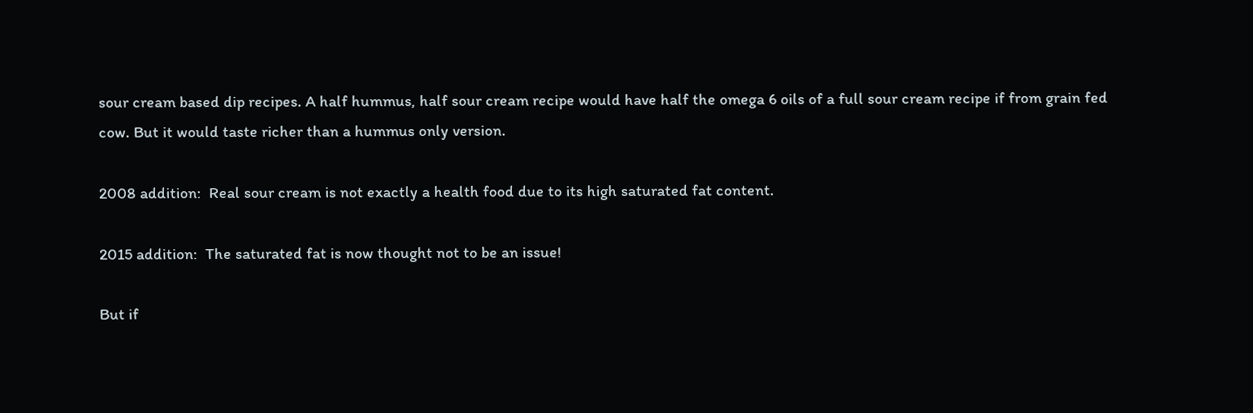sour cream based dip recipes. A half hummus, half sour cream recipe would have half the omega 6 oils of a full sour cream recipe if from grain fed cow. But it would taste richer than a hummus only version.

2008 addition:  Real sour cream is not exactly a health food due to its high saturated fat content.

2015 addition:  The saturated fat is now thought not to be an issue!

But if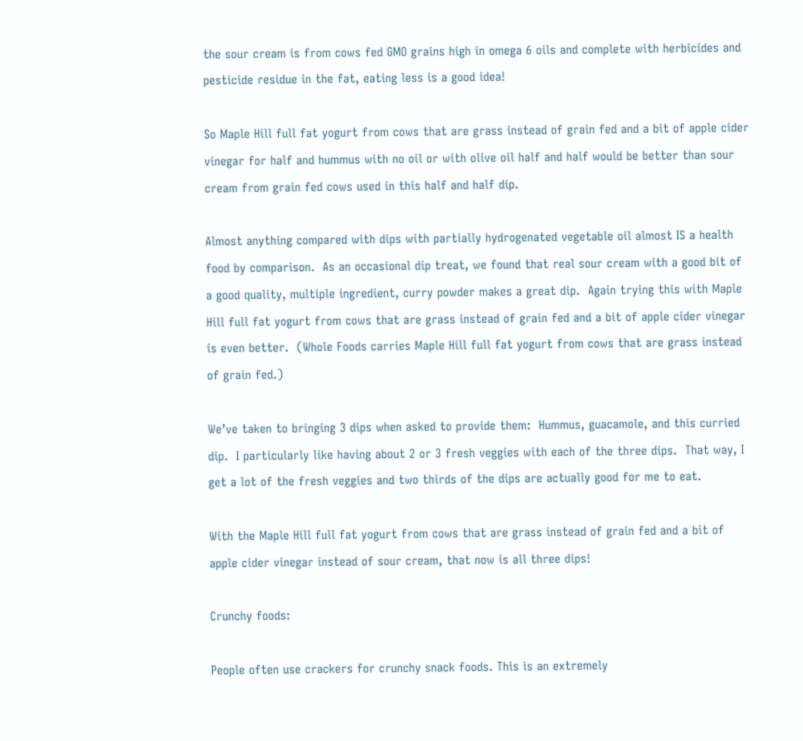the sour cream is from cows fed GMO grains high in omega 6 oils and complete with herbicides and pesticide residue in the fat, eating less is a good idea!

So Maple Hill full fat yogurt from cows that are grass instead of grain fed and a bit of apple cider vinegar for half and hummus with no oil or with olive oil half and half would be better than sour cream from grain fed cows used in this half and half dip.

Almost anything compared with dips with partially hydrogenated vegetable oil almost IS a health food by comparison.  As an occasional dip treat, we found that real sour cream with a good bit of a good quality, multiple ingredient, curry powder makes a great dip.  Again trying this with Maple Hill full fat yogurt from cows that are grass instead of grain fed and a bit of apple cider vinegar is even better.  (Whole Foods carries Maple Hill full fat yogurt from cows that are grass instead of grain fed.)

We’ve taken to bringing 3 dips when asked to provide them:  Hummus, guacamole, and this curried dip.  I particularly like having about 2 or 3 fresh veggies with each of the three dips.  That way, I get a lot of the fresh veggies and two thirds of the dips are actually good for me to eat.

With the Maple Hill full fat yogurt from cows that are grass instead of grain fed and a bit of apple cider vinegar instead of sour cream, that now is all three dips!

Crunchy foods:

People often use crackers for crunchy snack foods. This is an extremely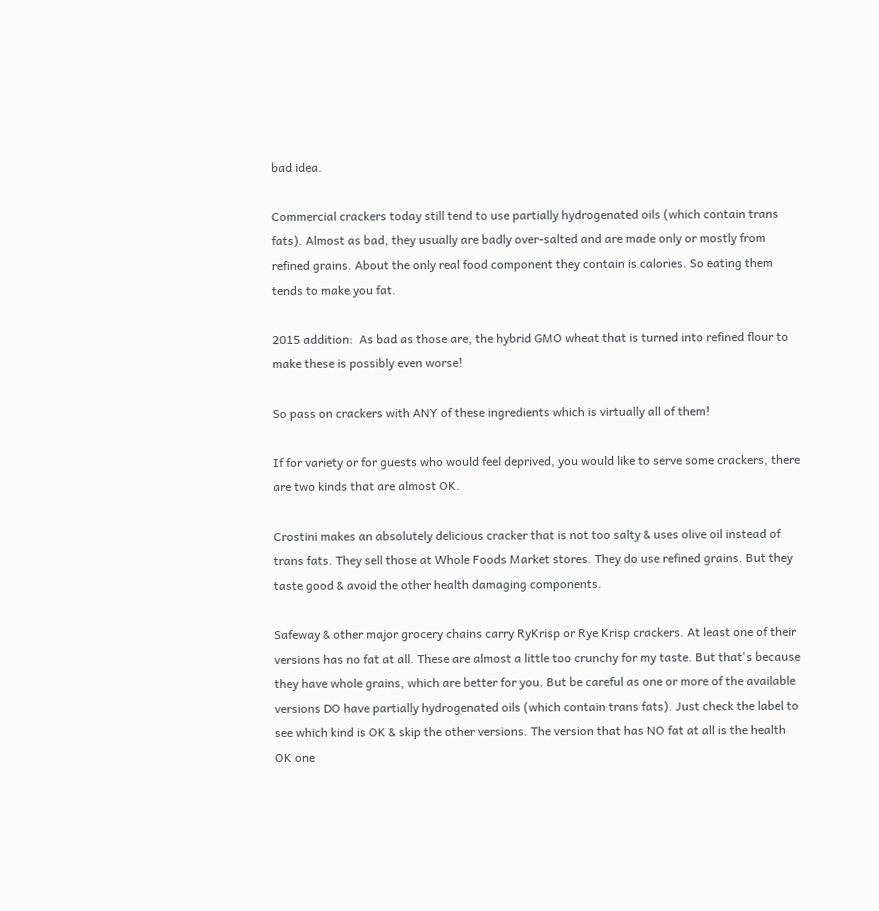bad idea.

Commercial crackers today still tend to use partially hydrogenated oils (which contain trans fats). Almost as bad, they usually are badly over-salted and are made only or mostly from refined grains. About the only real food component they contain is calories. So eating them tends to make you fat.

2015 addition:  As bad as those are, the hybrid GMO wheat that is turned into refined flour to make these is possibly even worse!

So pass on crackers with ANY of these ingredients which is virtually all of them!

If for variety or for guests who would feel deprived, you would like to serve some crackers, there are two kinds that are almost OK.

Crostini makes an absolutely delicious cracker that is not too salty & uses olive oil instead of trans fats. They sell those at Whole Foods Market stores. They do use refined grains. But they taste good & avoid the other health damaging components.

Safeway & other major grocery chains carry RyKrisp or Rye Krisp crackers. At least one of their versions has no fat at all. These are almost a little too crunchy for my taste. But that's because they have whole grains, which are better for you. But be careful as one or more of the available versions DO have partially hydrogenated oils (which contain trans fats). Just check the label to see which kind is OK & skip the other versions. The version that has NO fat at all is the health OK one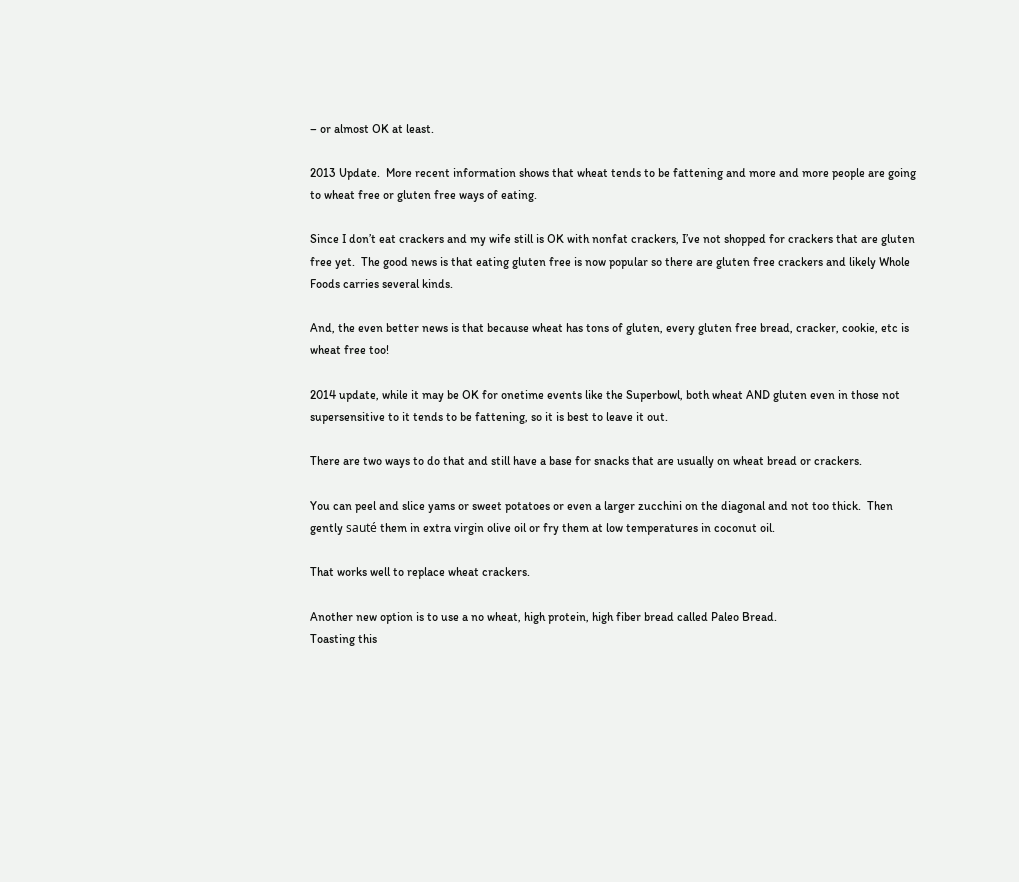– or almost OK at least.

2013 Update.  More recent information shows that wheat tends to be fattening and more and more people are going to wheat free or gluten free ways of eating.

Since I don’t eat crackers and my wife still is OK with nonfat crackers, I’ve not shopped for crackers that are gluten free yet.  The good news is that eating gluten free is now popular so there are gluten free crackers and likely Whole Foods carries several kinds.

And, the even better news is that because wheat has tons of gluten, every gluten free bread, cracker, cookie, etc is wheat free too!

2014 update, while it may be OK for onetime events like the Superbowl, both wheat AND gluten even in those not supersensitive to it tends to be fattening, so it is best to leave it out.

There are two ways to do that and still have a base for snacks that are usually on wheat bread or crackers.

You can peel and slice yams or sweet potatoes or even a larger zucchini on the diagonal and not too thick.  Then gently sauté them in extra virgin olive oil or fry them at low temperatures in coconut oil.

That works well to replace wheat crackers.

Another new option is to use a no wheat, high protein, high fiber bread called Paleo Bread.
Toasting this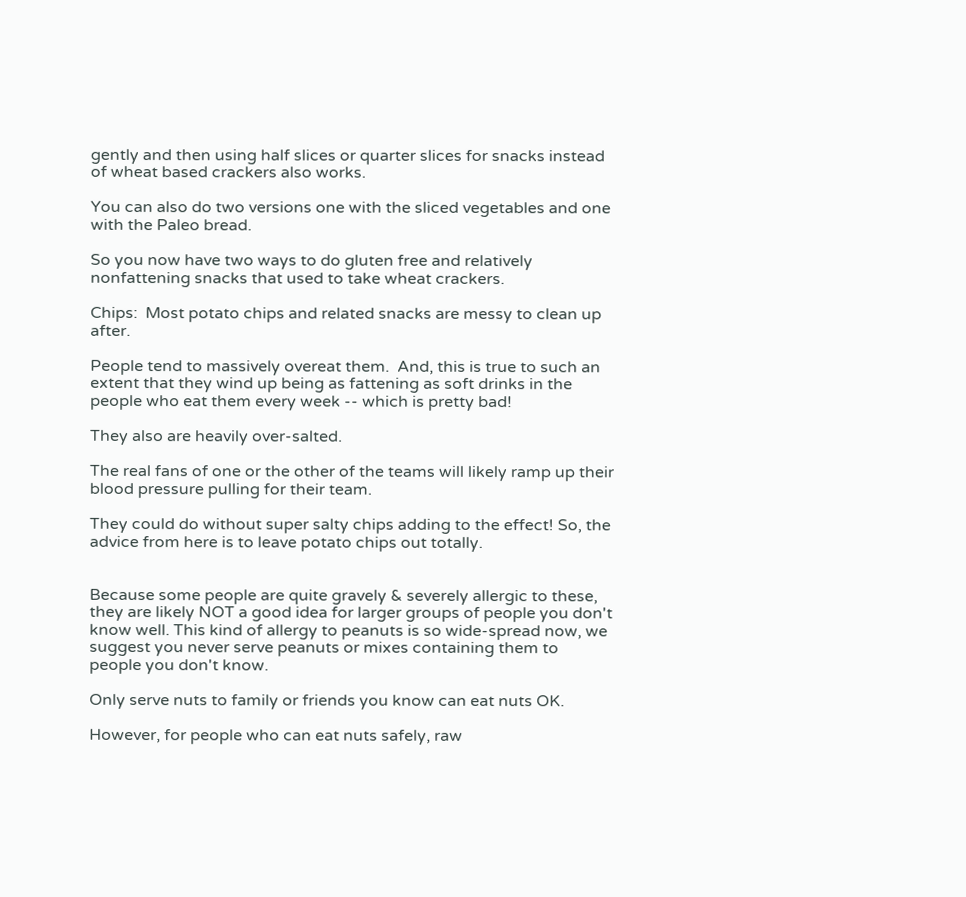gently and then using half slices or quarter slices for snacks instead of wheat based crackers also works.

You can also do two versions one with the sliced vegetables and one with the Paleo bread.

So you now have two ways to do gluten free and relatively nonfattening snacks that used to take wheat crackers.

Chips:  Most potato chips and related snacks are messy to clean up after.

People tend to massively overeat them.  And, this is true to such an extent that they wind up being as fattening as soft drinks in the people who eat them every week -- which is pretty bad!

They also are heavily over-salted.

The real fans of one or the other of the teams will likely ramp up their blood pressure pulling for their team.

They could do without super salty chips adding to the effect! So, the advice from here is to leave potato chips out totally.


Because some people are quite gravely & severely allergic to these, they are likely NOT a good idea for larger groups of people you don't know well. This kind of allergy to peanuts is so wide-spread now, we suggest you never serve peanuts or mixes containing them to people you don't know.

Only serve nuts to family or friends you know can eat nuts OK.

However, for people who can eat nuts safely, raw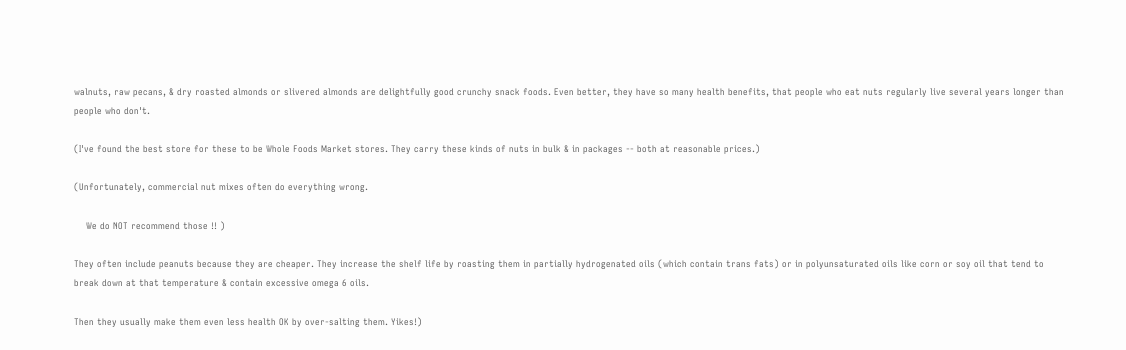walnuts, raw pecans, & dry roasted almonds or slivered almonds are delightfully good crunchy snack foods. Even better, they have so many health benefits, that people who eat nuts regularly live several years longer than people who don't.

(I've found the best store for these to be Whole Foods Market stores. They carry these kinds of nuts in bulk & in packages -- both at reasonable prices.)

(Unfortunately, commercial nut mixes often do everything wrong.

    We do NOT recommend those !! )

They often include peanuts because they are cheaper. They increase the shelf life by roasting them in partially hydrogenated oils (which contain trans fats) or in polyunsaturated oils like corn or soy oil that tend to break down at that temperature & contain excessive omega 6 oils.

Then they usually make them even less health OK by over-salting them. Yikes!)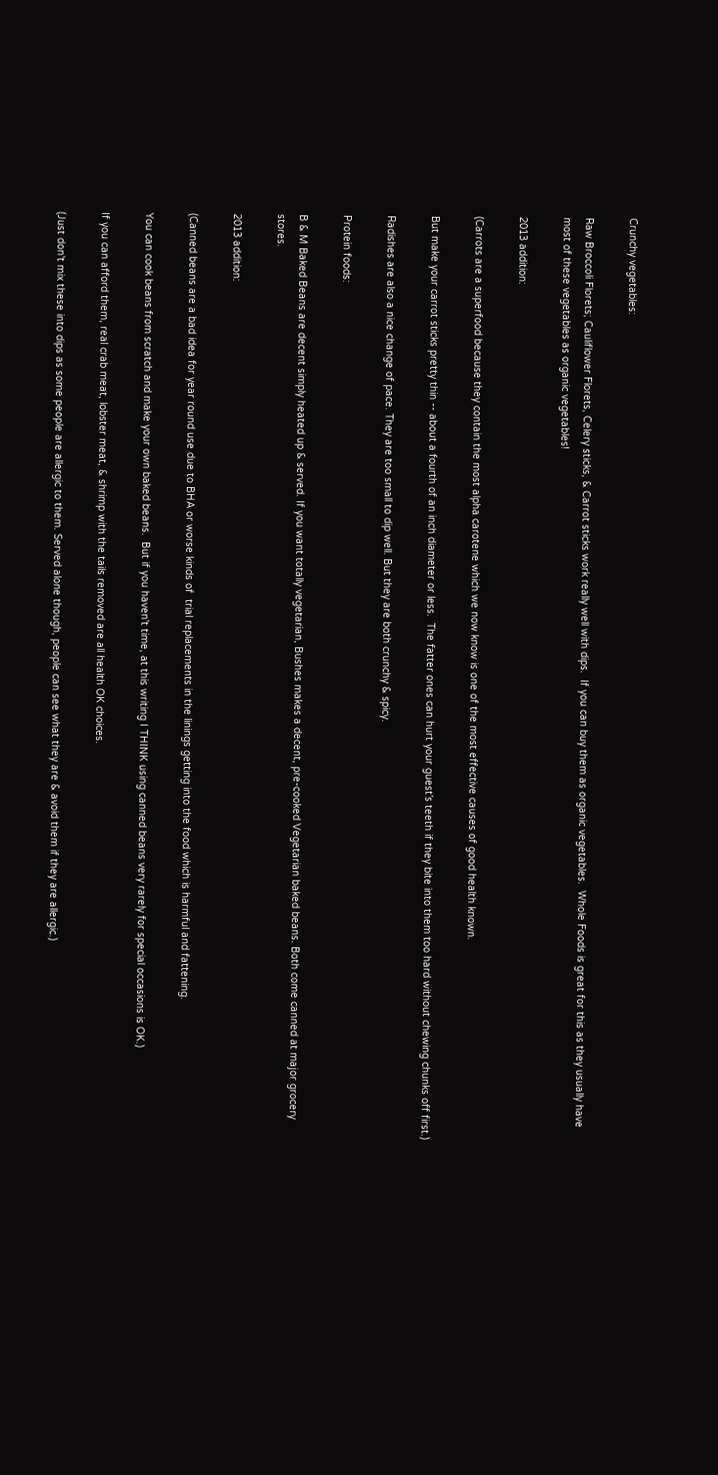Crunchy vegetables:

Raw Broccoli Florets; Cauliflower Florets, Celery sticks, & Carrot sticks work really well with dips.  If you can buy them as organic vegetables.  Whole Foods is great for this as they usually have most of these vegetables as organic vegetables!

2013 addition:

(Carrots are a superfood because they contain the most alpha carotene which we now know is one of the most effective causes of good health known.

But make your carrot sticks pretty thin -- about a fourth of an inch diameter or less.  The fatter ones can hurt your guest’s teeth if they bite into them too hard without chewing chunks off first.)

Radishes are also a nice change of pace. They are too small to dip well. But they are both crunchy & spicy.

Protein foods:

B & M Baked Beans are decent simply heated up & served. If you want totally vegetarian, Bushes makes a decent, pre-cooked Vegetarian baked beans. Both come canned at major grocery stores.

2013 addition:

(Canned beans are a bad idea for year round use due to BHA or worse kinds of  trial replacements in the linings getting into the food which is harmful and fattening.

You can cook beans from scratch and make your own baked beans.  But if you haven’t time, at this writing I THINK using canned beans very rarely for special occasions is OK.)

If you can afford them, real crab meat, lobster meat, & shrimp with the tails removed are all health OK choices.

(Just don't mix these into dips as some people are allergic to them. Served alone though, people can see what they are & avoid them if they are allergic.)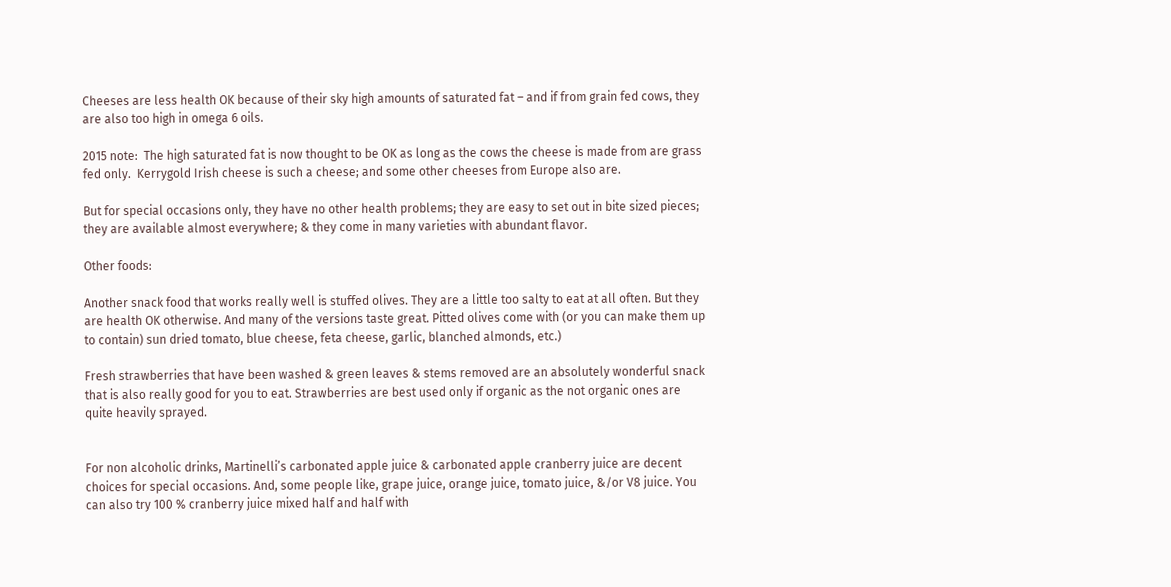Cheeses are less health OK because of their sky high amounts of saturated fat – and if from grain fed cows, they are also too high in omega 6 oils.

2015 note:  The high saturated fat is now thought to be OK as long as the cows the cheese is made from are grass fed only.  Kerrygold Irish cheese is such a cheese; and some other cheeses from Europe also are.

But for special occasions only, they have no other health problems; they are easy to set out in bite sized pieces; they are available almost everywhere; & they come in many varieties with abundant flavor.

Other foods:

Another snack food that works really well is stuffed olives. They are a little too salty to eat at all often. But they are health OK otherwise. And many of the versions taste great. Pitted olives come with (or you can make them up to contain) sun dried tomato, blue cheese, feta cheese, garlic, blanched almonds, etc.)

Fresh strawberries that have been washed & green leaves & stems removed are an absolutely wonderful snack that is also really good for you to eat. Strawberries are best used only if organic as the not organic ones are quite heavily sprayed.


For non alcoholic drinks, Martinelli’s carbonated apple juice & carbonated apple cranberry juice are decent choices for special occasions. And, some people like, grape juice, orange juice, tomato juice, &/or V8 juice. You can also try 100 % cranberry juice mixed half and half with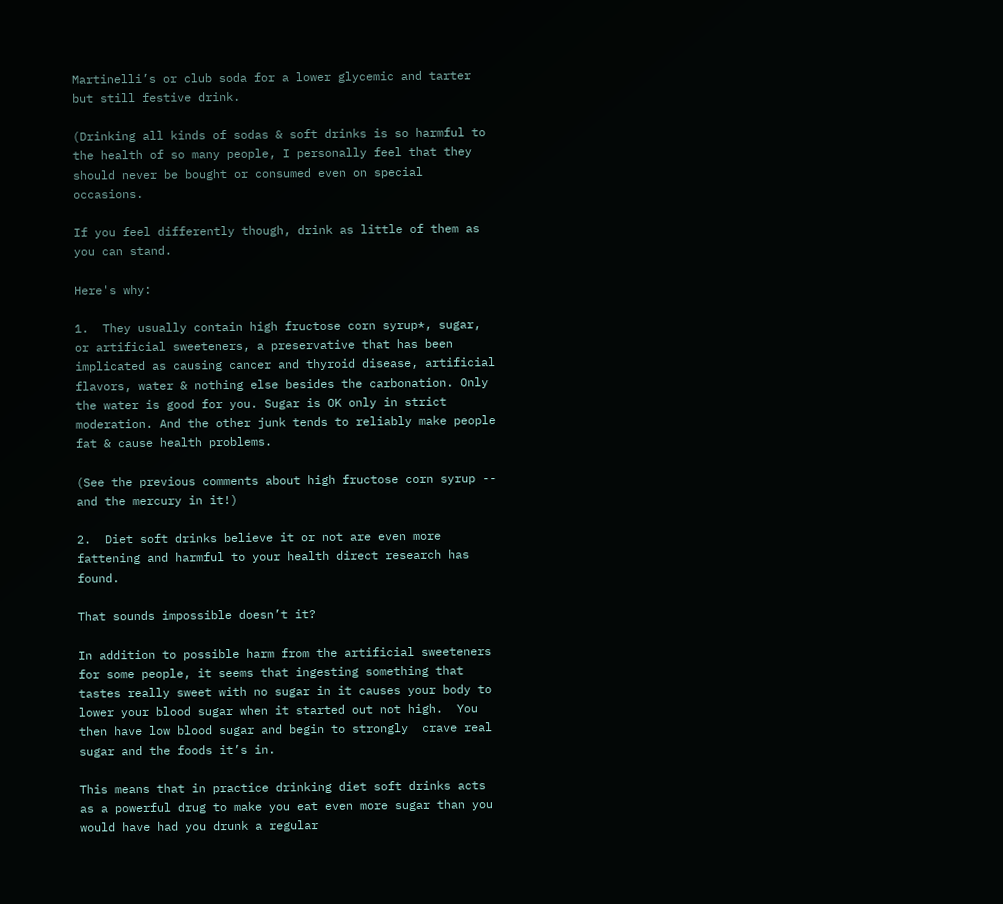Martinelli’s or club soda for a lower glycemic and tarter but still festive drink.

(Drinking all kinds of sodas & soft drinks is so harmful to the health of so many people, I personally feel that they should never be bought or consumed even on special occasions.

If you feel differently though, drink as little of them as you can stand.

Here's why:

1.  They usually contain high fructose corn syrup*, sugar, or artificial sweeteners, a preservative that has been implicated as causing cancer and thyroid disease, artificial flavors, water & nothing else besides the carbonation. Only the water is good for you. Sugar is OK only in strict moderation. And the other junk tends to reliably make people fat & cause health problems.

(See the previous comments about high fructose corn syrup -- and the mercury in it!)

2.  Diet soft drinks believe it or not are even more fattening and harmful to your health direct research has found.

That sounds impossible doesn’t it?

In addition to possible harm from the artificial sweeteners for some people, it seems that ingesting something that tastes really sweet with no sugar in it causes your body to lower your blood sugar when it started out not high.  You then have low blood sugar and begin to strongly  crave real sugar and the foods it’s in.

This means that in practice drinking diet soft drinks acts as a powerful drug to make you eat even more sugar than you would have had you drunk a regular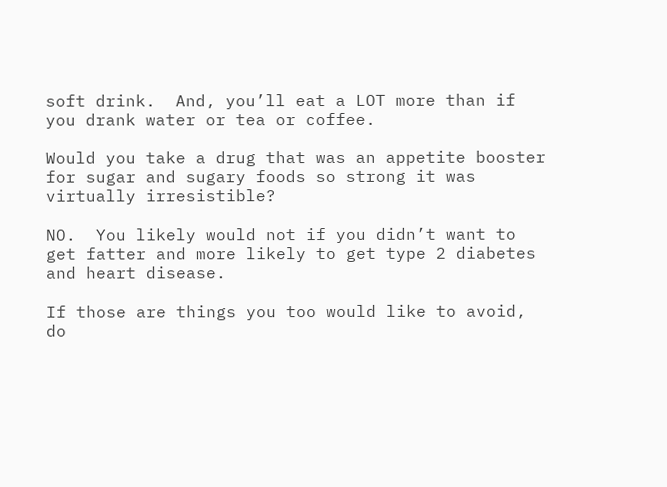soft drink.  And, you’ll eat a LOT more than if you drank water or tea or coffee.

Would you take a drug that was an appetite booster for sugar and sugary foods so strong it was virtually irresistible?

NO.  You likely would not if you didn’t want to get fatter and more likely to get type 2 diabetes and heart disease.

If those are things you too would like to avoid, do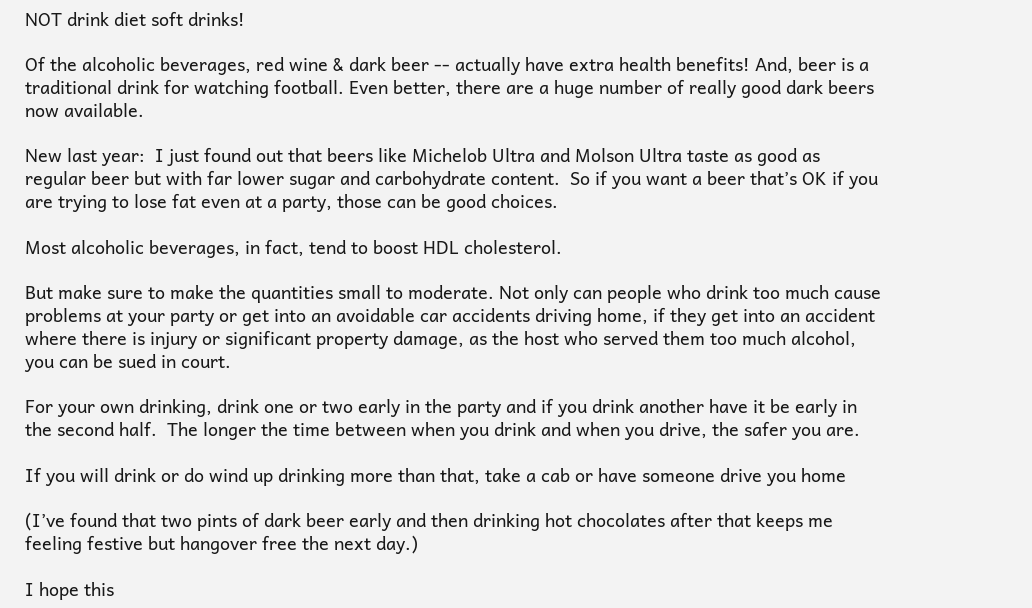NOT drink diet soft drinks!

Of the alcoholic beverages, red wine & dark beer -- actually have extra health benefits! And, beer is a traditional drink for watching football. Even better, there are a huge number of really good dark beers now available.

New last year:  I just found out that beers like Michelob Ultra and Molson Ultra taste as good as regular beer but with far lower sugar and carbohydrate content.  So if you want a beer that’s OK if you are trying to lose fat even at a party, those can be good choices.

Most alcoholic beverages, in fact, tend to boost HDL cholesterol.

But make sure to make the quantities small to moderate. Not only can people who drink too much cause problems at your party or get into an avoidable car accidents driving home, if they get into an accident where there is injury or significant property damage, as the host who served them too much alcohol, you can be sued in court.

For your own drinking, drink one or two early in the party and if you drink another have it be early in the second half.  The longer the time between when you drink and when you drive, the safer you are.

If you will drink or do wind up drinking more than that, take a cab or have someone drive you home

(I’ve found that two pints of dark beer early and then drinking hot chocolates after that keeps me feeling festive but hangover free the next day.)

I hope this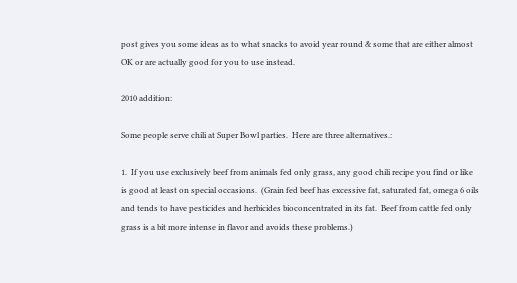post gives you some ideas as to what snacks to avoid year round & some that are either almost OK or are actually good for you to use instead.

2010 addition:

Some people serve chili at Super Bowl parties.  Here are three alternatives.:

1.  If you use exclusively beef from animals fed only grass, any good chili recipe you find or like is good at least on special occasions.  (Grain fed beef has excessive fat, saturated fat, omega 6 oils and tends to have pesticides and herbicides bioconcentrated in its fat.  Beef from cattle fed only grass is a bit more intense in flavor and avoids these problems.)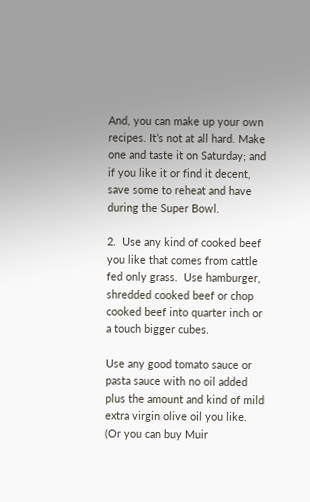And, you can make up your own recipes. It’s not at all hard. Make one and taste it on Saturday; and if you like it or find it decent, save some to reheat and have during the Super Bowl.

2.  Use any kind of cooked beef you like that comes from cattle fed only grass.  Use hamburger, shredded cooked beef or chop cooked beef into quarter inch or a touch bigger cubes.

Use any good tomato sauce or pasta sauce with no oil added plus the amount and kind of mild extra virgin olive oil you like.  (Or you can buy Muir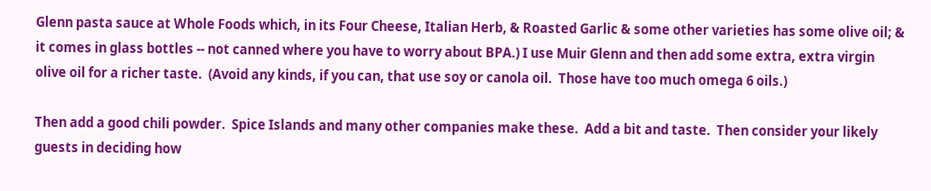Glenn pasta sauce at Whole Foods which, in its Four Cheese, Italian Herb, & Roasted Garlic & some other varieties has some olive oil; & it comes in glass bottles -- not canned where you have to worry about BPA.) I use Muir Glenn and then add some extra, extra virgin olive oil for a richer taste.  (Avoid any kinds, if you can, that use soy or canola oil.  Those have too much omega 6 oils.)

Then add a good chili powder.  Spice Islands and many other companies make these.  Add a bit and taste.  Then consider your likely guests in deciding how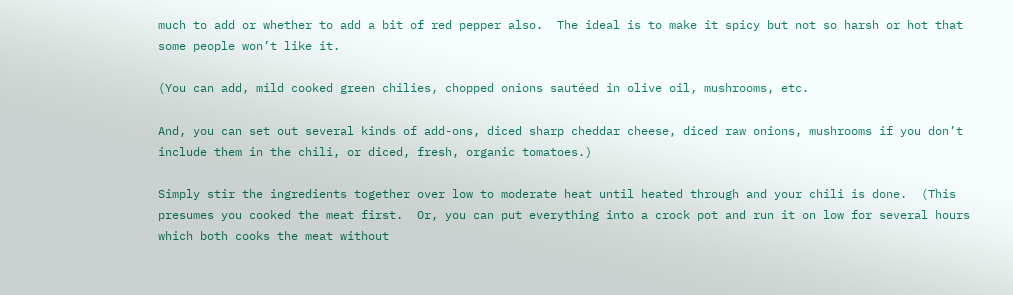much to add or whether to add a bit of red pepper also.  The ideal is to make it spicy but not so harsh or hot that some people won’t like it.

(You can add, mild cooked green chilies, chopped onions sautéed in olive oil, mushrooms, etc.

And, you can set out several kinds of add-ons, diced sharp cheddar cheese, diced raw onions, mushrooms if you don’t include them in the chili, or diced, fresh, organic tomatoes.)

Simply stir the ingredients together over low to moderate heat until heated through and your chili is done.  (This presumes you cooked the meat first.  Or, you can put everything into a crock pot and run it on low for several hours which both cooks the meat without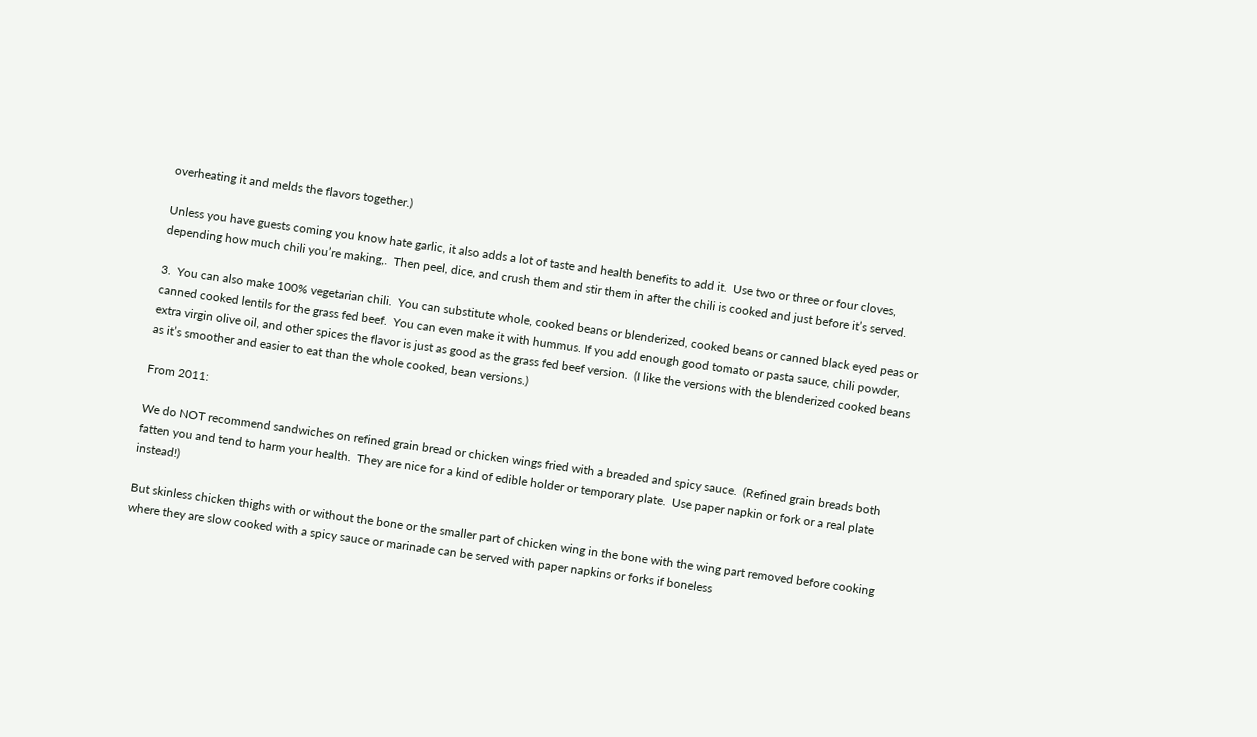overheating it and melds the flavors together.)

Unless you have guests coming you know hate garlic, it also adds a lot of taste and health benefits to add it.  Use two or three or four cloves, depending how much chili you’re making,.  Then peel, dice, and crush them and stir them in after the chili is cooked and just before it’s served.

3.  You can also make 100% vegetarian chili.  You can substitute whole, cooked beans or blenderized, cooked beans or canned black eyed peas or canned cooked lentils for the grass fed beef.  You can even make it with hummus. If you add enough good tomato or pasta sauce, chili powder, extra virgin olive oil, and other spices the flavor is just as good as the grass fed beef version.  (I like the versions with the blenderized cooked beans as it’s smoother and easier to eat than the whole cooked, bean versions.)

From 2011:

We do NOT recommend sandwiches on refined grain bread or chicken wings fried with a breaded and spicy sauce.  (Refined grain breads both fatten you and tend to harm your health.  They are nice for a kind of edible holder or temporary plate.  Use paper napkin or fork or a real plate instead!)

But skinless chicken thighs with or without the bone or the smaller part of chicken wing in the bone with the wing part removed before cooking where they are slow cooked with a spicy sauce or marinade can be served with paper napkins or forks if boneless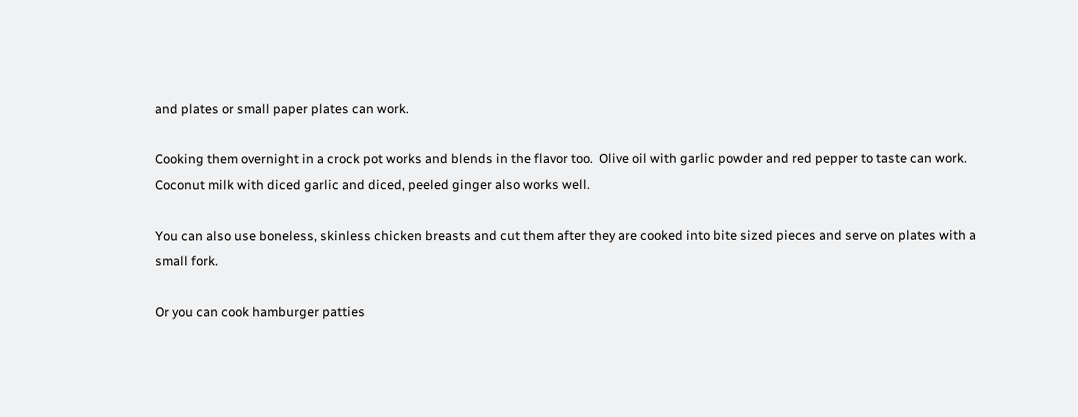and plates or small paper plates can work.

Cooking them overnight in a crock pot works and blends in the flavor too.  Olive oil with garlic powder and red pepper to taste can work.  Coconut milk with diced garlic and diced, peeled ginger also works well.

You can also use boneless, skinless chicken breasts and cut them after they are cooked into bite sized pieces and serve on plates with a small fork.

Or you can cook hamburger patties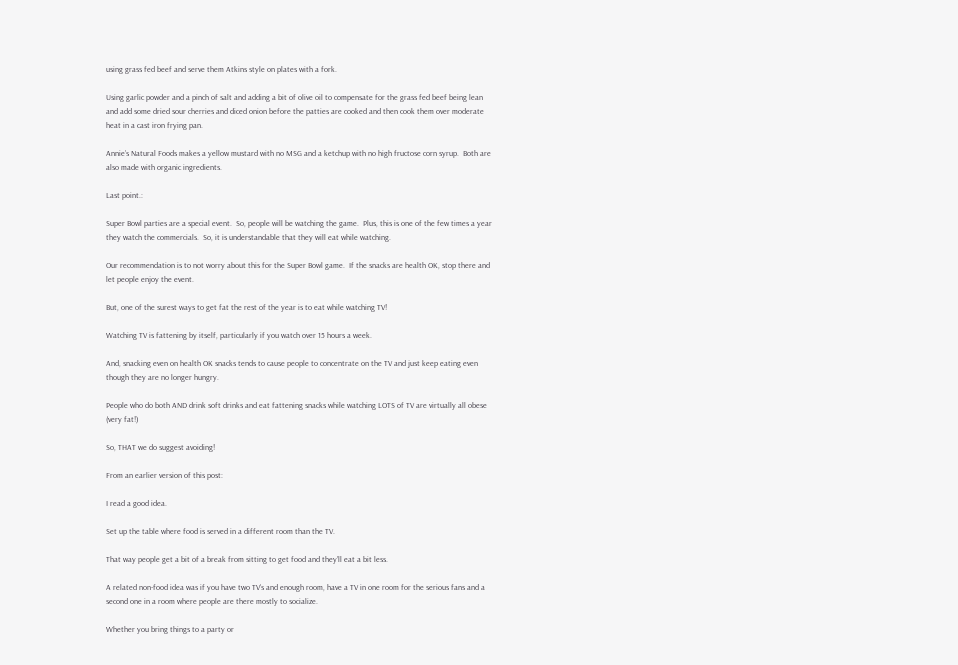using grass fed beef and serve them Atkins style on plates with a fork.

Using garlic powder and a pinch of salt and adding a bit of olive oil to compensate for the grass fed beef being lean and add some dried sour cherries and diced onion before the patties are cooked and then cook them over moderate heat in a cast iron frying pan.

Annie’s Natural Foods makes a yellow mustard with no MSG and a ketchup with no high fructose corn syrup.  Both are also made with organic ingredients.

Last point.:

Super Bowl parties are a special event.  So, people will be watching the game.  Plus, this is one of the few times a year they watch the commercials.  So, it is understandable that they will eat while watching.

Our recommendation is to not worry about this for the Super Bowl game.  If the snacks are health OK, stop there and let people enjoy the event.

But, one of the surest ways to get fat the rest of the year is to eat while watching TV!

Watching TV is fattening by itself, particularly if you watch over 15 hours a week.

And, snacking even on health OK snacks tends to cause people to concentrate on the TV and just keep eating even though they are no longer hungry.

People who do both AND drink soft drinks and eat fattening snacks while watching LOTS of TV are virtually all obese (very fat!)

So, THAT we do suggest avoiding!

From an earlier version of this post:

I read a good idea.

Set up the table where food is served in a different room than the TV.

That way people get a bit of a break from sitting to get food and they’ll eat a bit less.

A related non-food idea was if you have two TV’s and enough room, have a TV in one room for the serious fans and a second one in a room where people are there mostly to socialize.

Whether you bring things to a party or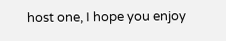host one, I hope you enjoy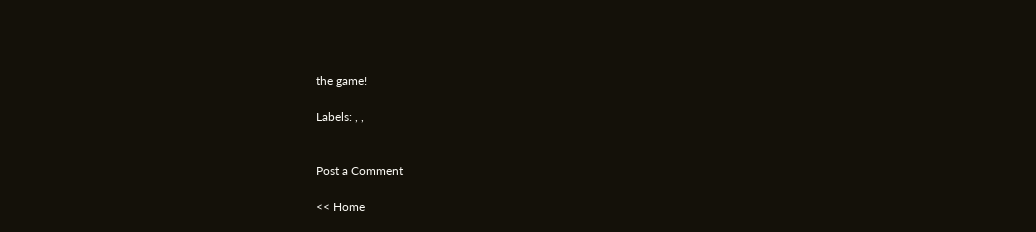the game!

Labels: , ,


Post a Comment

<< Home